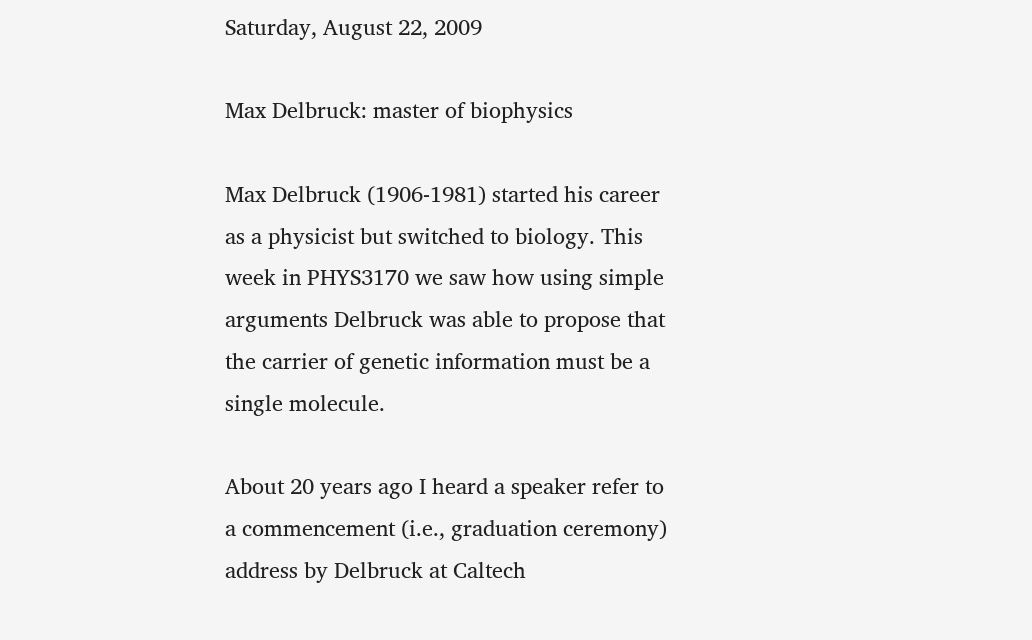Saturday, August 22, 2009

Max Delbruck: master of biophysics

Max Delbruck (1906-1981) started his career as a physicist but switched to biology. This week in PHYS3170 we saw how using simple arguments Delbruck was able to propose that the carrier of genetic information must be a single molecule.

About 20 years ago I heard a speaker refer to a commencement (i.e., graduation ceremony) address by Delbruck at Caltech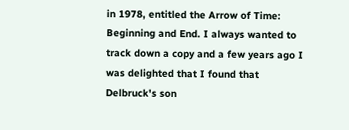in 1978, entitled the Arrow of Time: Beginning and End. I always wanted to track down a copy and a few years ago I was delighted that I found that Delbruck's son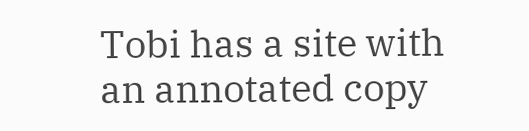Tobi has a site with an annotated copy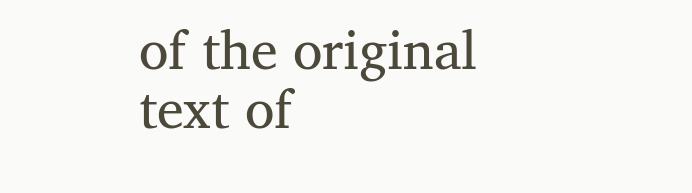of the original text of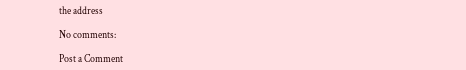the address

No comments:

Post a Comment